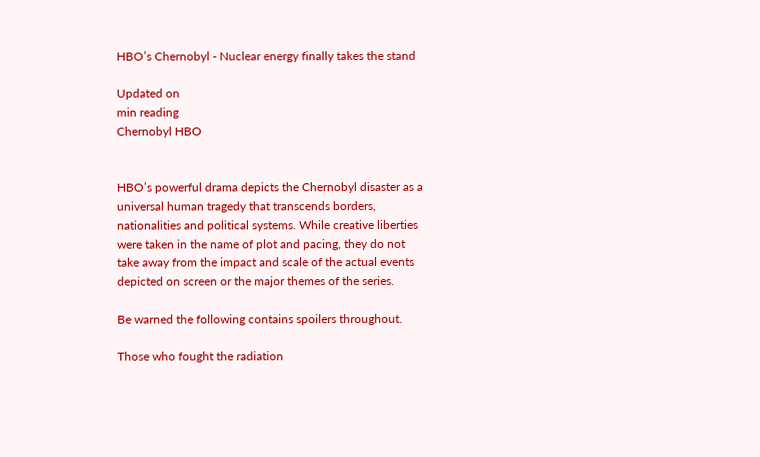HBO’s Chernobyl - Nuclear energy finally takes the stand

Updated on
min reading
Chernobyl HBO


HBO’s powerful drama depicts the Chernobyl disaster as a universal human tragedy that transcends borders, nationalities and political systems. While creative liberties were taken in the name of plot and pacing, they do not take away from the impact and scale of the actual events depicted on screen or the major themes of the series.

Be warned the following contains spoilers throughout.

Those who fought the radiation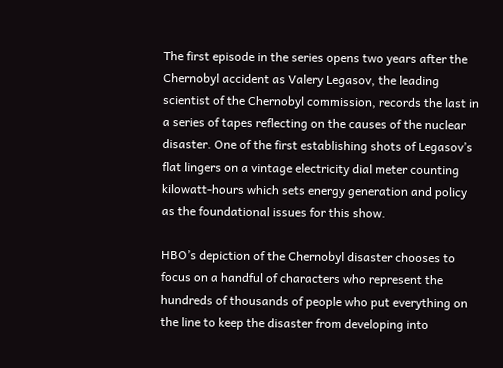The first episode in the series opens two years after the Chernobyl accident as Valery Legasov, the leading scientist of the Chernobyl commission, records the last in a series of tapes reflecting on the causes of the nuclear disaster. One of the first establishing shots of Legasov’s flat lingers on a vintage electricity dial meter counting kilowatt-hours which sets energy generation and policy as the foundational issues for this show.

HBO’s depiction of the Chernobyl disaster chooses to focus on a handful of characters who represent the hundreds of thousands of people who put everything on the line to keep the disaster from developing into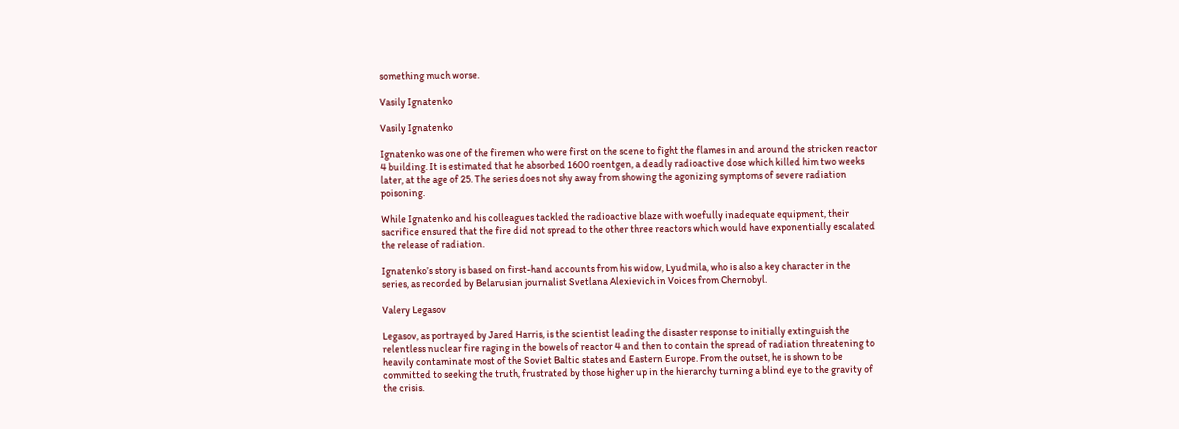something much worse.

Vasily Ignatenko

Vasily Ignatenko

Ignatenko was one of the firemen who were first on the scene to fight the flames in and around the stricken reactor 4 building. It is estimated that he absorbed 1600 roentgen, a deadly radioactive dose which killed him two weeks later, at the age of 25. The series does not shy away from showing the agonizing symptoms of severe radiation poisoning.

While Ignatenko and his colleagues tackled the radioactive blaze with woefully inadequate equipment, their sacrifice ensured that the fire did not spread to the other three reactors which would have exponentially escalated the release of radiation.

Ignatenko’s story is based on first-hand accounts from his widow, Lyudmila, who is also a key character in the series, as recorded by Belarusian journalist Svetlana Alexievich in Voices from Chernobyl.

Valery Legasov

Legasov, as portrayed by Jared Harris, is the scientist leading the disaster response to initially extinguish the relentless nuclear fire raging in the bowels of reactor 4 and then to contain the spread of radiation threatening to heavily contaminate most of the Soviet Baltic states and Eastern Europe. From the outset, he is shown to be committed to seeking the truth, frustrated by those higher up in the hierarchy turning a blind eye to the gravity of the crisis.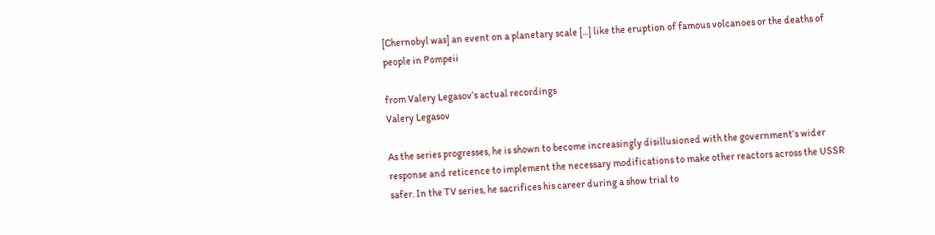[Chernobyl was] an event on a planetary scale [...] like the eruption of famous volcanoes or the deaths of people in Pompeii

from Valery Legasov’s actual recordings
Valery Legasov

As the series progresses, he is shown to become increasingly disillusioned with the government’s wider response and reticence to implement the necessary modifications to make other reactors across the USSR safer. In the TV series, he sacrifices his career during a show trial to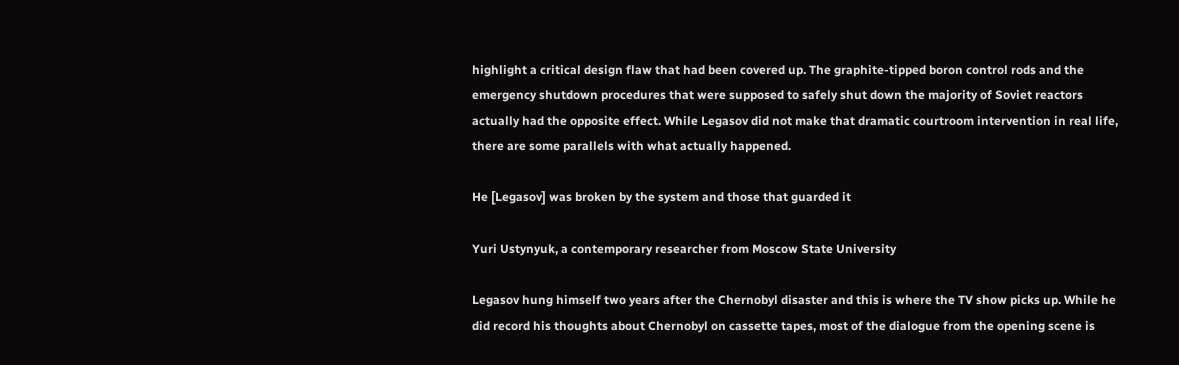highlight a critical design flaw that had been covered up. The graphite-tipped boron control rods and the emergency shutdown procedures that were supposed to safely shut down the majority of Soviet reactors actually had the opposite effect. While Legasov did not make that dramatic courtroom intervention in real life, there are some parallels with what actually happened.

He [Legasov] was broken by the system and those that guarded it

Yuri Ustynyuk, a contemporary researcher from Moscow State University

Legasov hung himself two years after the Chernobyl disaster and this is where the TV show picks up. While he did record his thoughts about Chernobyl on cassette tapes, most of the dialogue from the opening scene is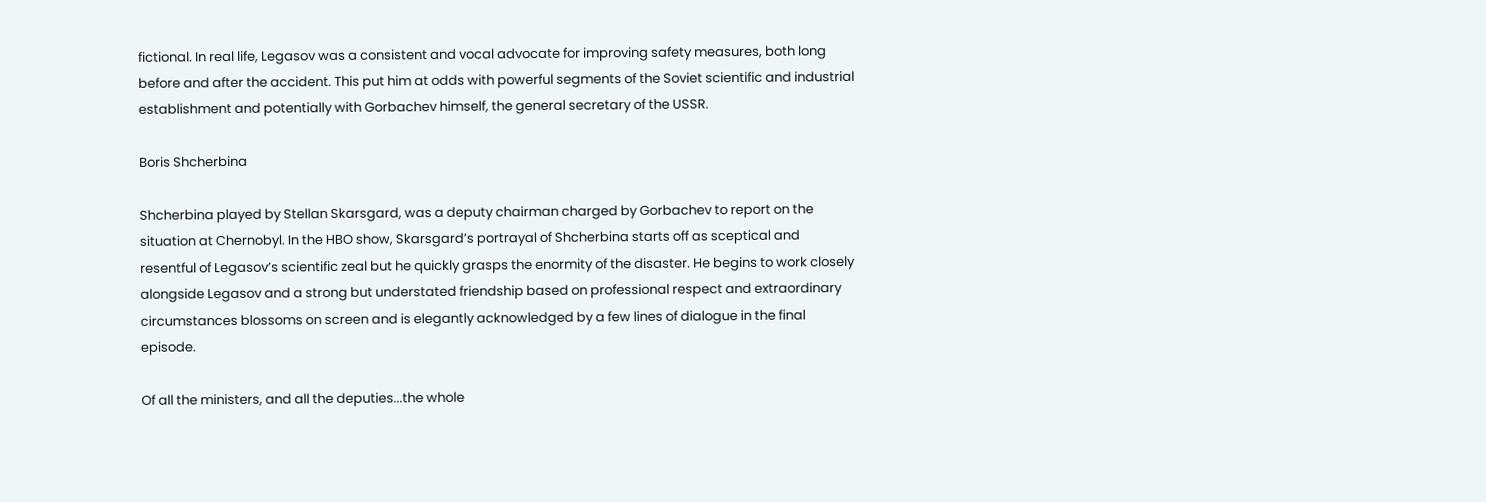fictional. In real life, Legasov was a consistent and vocal advocate for improving safety measures, both long before and after the accident. This put him at odds with powerful segments of the Soviet scientific and industrial establishment and potentially with Gorbachev himself, the general secretary of the USSR.

Boris Shcherbina

Shcherbina played by Stellan Skarsgard, was a deputy chairman charged by Gorbachev to report on the situation at Chernobyl. In the HBO show, Skarsgard’s portrayal of Shcherbina starts off as sceptical and resentful of Legasov’s scientific zeal but he quickly grasps the enormity of the disaster. He begins to work closely alongside Legasov and a strong but understated friendship based on professional respect and extraordinary circumstances blossoms on screen and is elegantly acknowledged by a few lines of dialogue in the final episode.

Of all the ministers, and all the deputies...the whole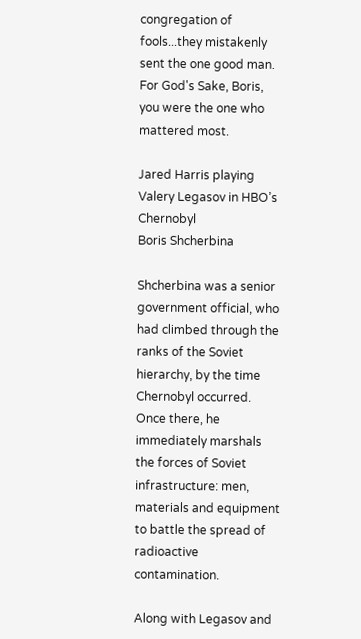congregation of fools...they mistakenly sent the one good man. For God's Sake, Boris, you were the one who mattered most.

Jared Harris playing Valery Legasov in HBO’s Chernobyl
Boris Shcherbina

Shcherbina was a senior government official, who had climbed through the ranks of the Soviet hierarchy, by the time Chernobyl occurred. Once there, he immediately marshals the forces of Soviet infrastructure: men, materials and equipment to battle the spread of radioactive contamination.

Along with Legasov and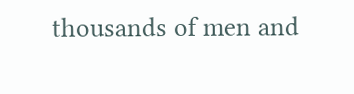thousands of men and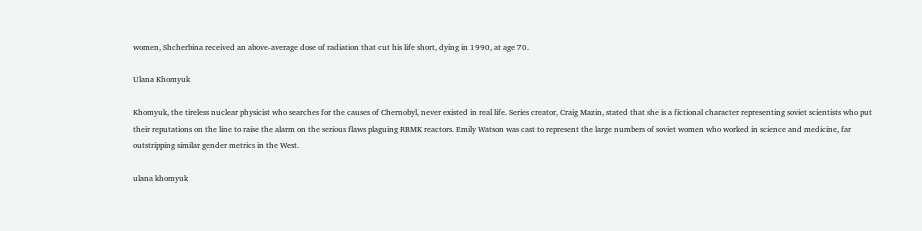women, Shcherbina received an above-average dose of radiation that cut his life short, dying in 1990, at age 70.

Ulana Khomyuk

Khomyuk, the tireless nuclear physicist who searches for the causes of Chernobyl, never existed in real life. Series creator, Craig Mazin, stated that she is a fictional character representing soviet scientists who put their reputations on the line to raise the alarm on the serious flaws plaguing RBMK reactors. Emily Watson was cast to represent the large numbers of soviet women who worked in science and medicine, far outstripping similar gender metrics in the West.

ulana khomyuk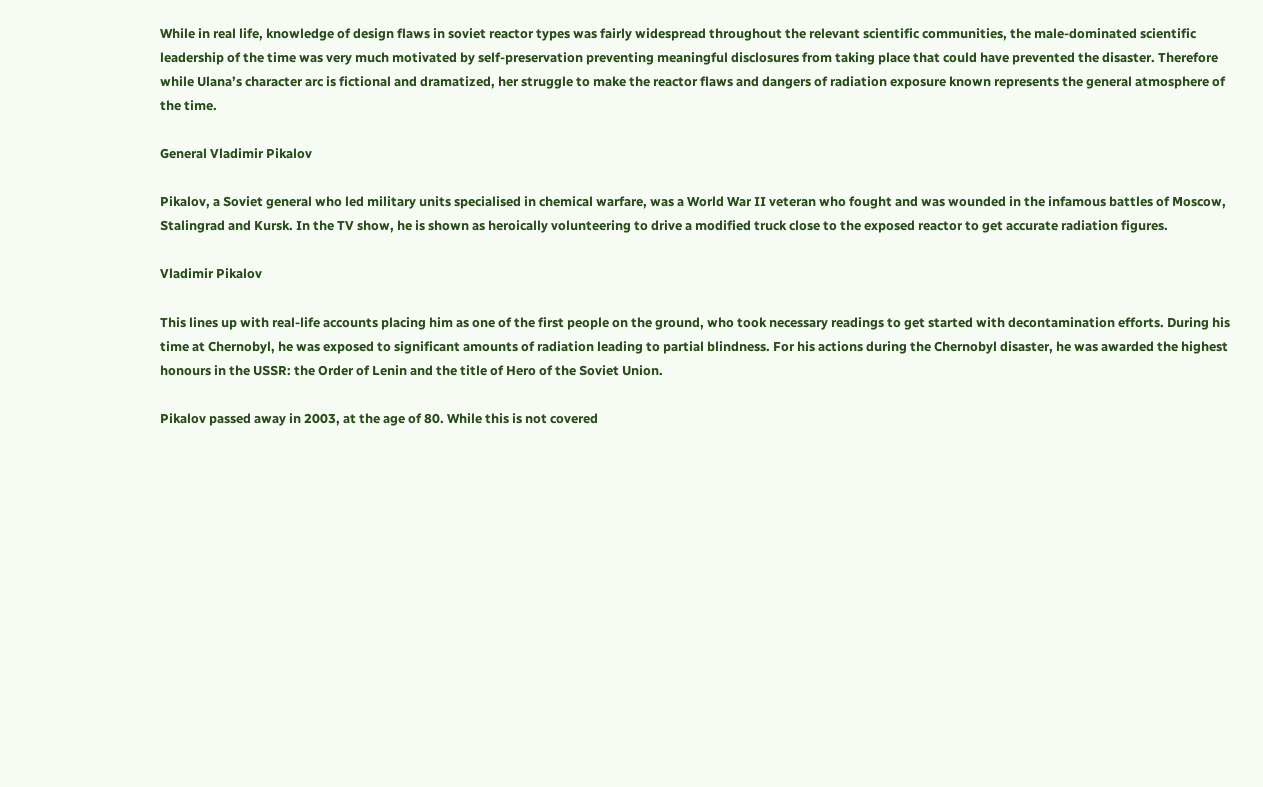While in real life, knowledge of design flaws in soviet reactor types was fairly widespread throughout the relevant scientific communities, the male-dominated scientific leadership of the time was very much motivated by self-preservation preventing meaningful disclosures from taking place that could have prevented the disaster. Therefore while Ulana’s character arc is fictional and dramatized, her struggle to make the reactor flaws and dangers of radiation exposure known represents the general atmosphere of the time.

General Vladimir Pikalov

Pikalov, a Soviet general who led military units specialised in chemical warfare, was a World War II veteran who fought and was wounded in the infamous battles of Moscow, Stalingrad and Kursk. In the TV show, he is shown as heroically volunteering to drive a modified truck close to the exposed reactor to get accurate radiation figures.

Vladimir Pikalov

This lines up with real-life accounts placing him as one of the first people on the ground, who took necessary readings to get started with decontamination efforts. During his time at Chernobyl, he was exposed to significant amounts of radiation leading to partial blindness. For his actions during the Chernobyl disaster, he was awarded the highest honours in the USSR: the Order of Lenin and the title of Hero of the Soviet Union.

Pikalov passed away in 2003, at the age of 80. While this is not covered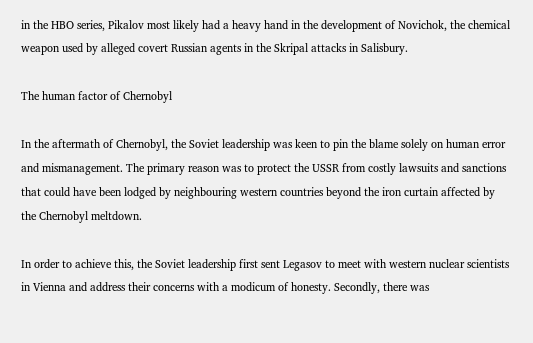in the HBO series, Pikalov most likely had a heavy hand in the development of Novichok, the chemical weapon used by alleged covert Russian agents in the Skripal attacks in Salisbury.

The human factor of Chernobyl

In the aftermath of Chernobyl, the Soviet leadership was keen to pin the blame solely on human error and mismanagement. The primary reason was to protect the USSR from costly lawsuits and sanctions that could have been lodged by neighbouring western countries beyond the iron curtain affected by the Chernobyl meltdown.

In order to achieve this, the Soviet leadership first sent Legasov to meet with western nuclear scientists in Vienna and address their concerns with a modicum of honesty. Secondly, there was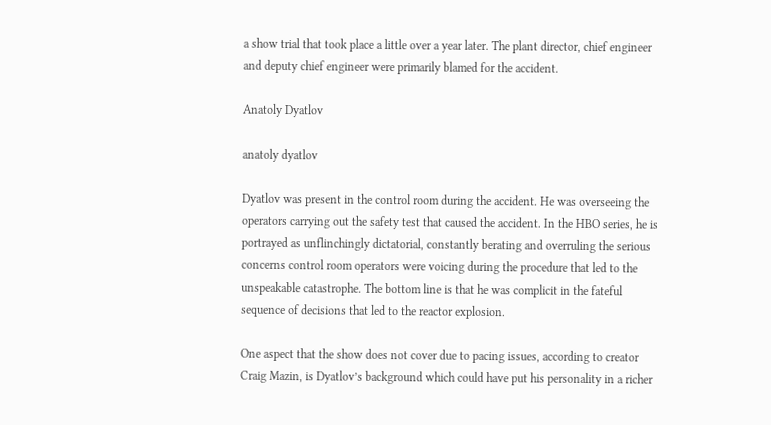a show trial that took place a little over a year later. The plant director, chief engineer and deputy chief engineer were primarily blamed for the accident.

Anatoly Dyatlov

anatoly dyatlov

Dyatlov was present in the control room during the accident. He was overseeing the operators carrying out the safety test that caused the accident. In the HBO series, he is portrayed as unflinchingly dictatorial, constantly berating and overruling the serious concerns control room operators were voicing during the procedure that led to the unspeakable catastrophe. The bottom line is that he was complicit in the fateful sequence of decisions that led to the reactor explosion.

One aspect that the show does not cover due to pacing issues, according to creator Craig Mazin, is Dyatlov’s background which could have put his personality in a richer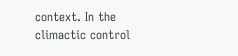context. In the climactic control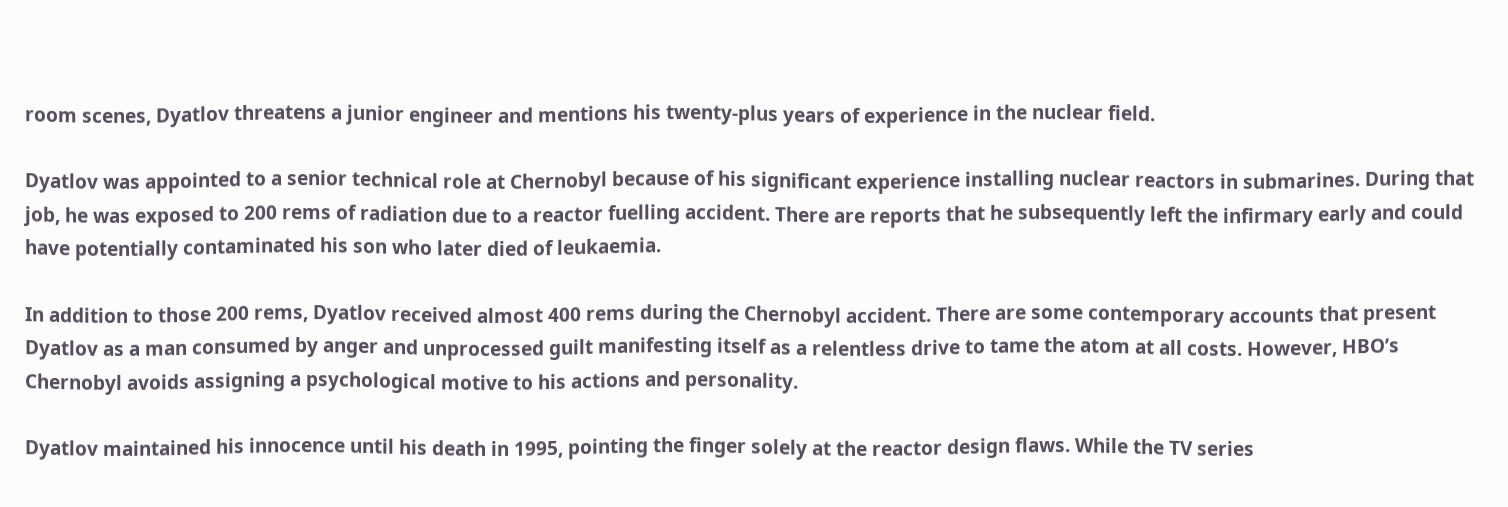room scenes, Dyatlov threatens a junior engineer and mentions his twenty-plus years of experience in the nuclear field.

Dyatlov was appointed to a senior technical role at Chernobyl because of his significant experience installing nuclear reactors in submarines. During that job, he was exposed to 200 rems of radiation due to a reactor fuelling accident. There are reports that he subsequently left the infirmary early and could have potentially contaminated his son who later died of leukaemia.

In addition to those 200 rems, Dyatlov received almost 400 rems during the Chernobyl accident. There are some contemporary accounts that present Dyatlov as a man consumed by anger and unprocessed guilt manifesting itself as a relentless drive to tame the atom at all costs. However, HBO’s Chernobyl avoids assigning a psychological motive to his actions and personality.

Dyatlov maintained his innocence until his death in 1995, pointing the finger solely at the reactor design flaws. While the TV series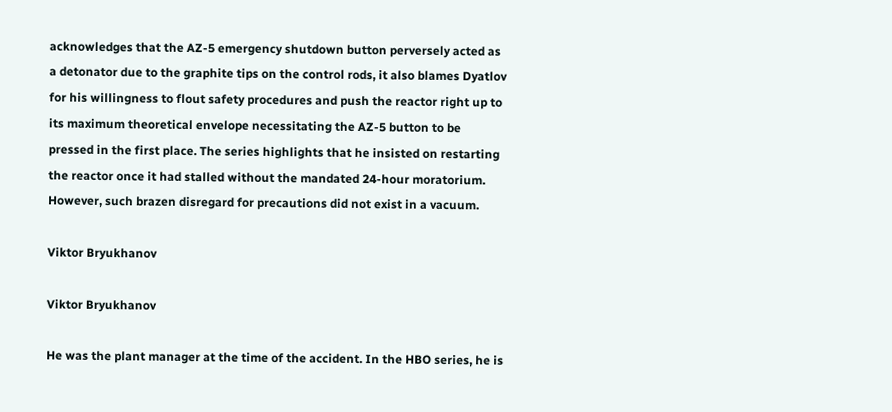acknowledges that the AZ-5 emergency shutdown button perversely acted as a detonator due to the graphite tips on the control rods, it also blames Dyatlov for his willingness to flout safety procedures and push the reactor right up to its maximum theoretical envelope necessitating the AZ-5 button to be pressed in the first place. The series highlights that he insisted on restarting the reactor once it had stalled without the mandated 24-hour moratorium. However, such brazen disregard for precautions did not exist in a vacuum.

Viktor Bryukhanov

Viktor Bryukhanov

He was the plant manager at the time of the accident. In the HBO series, he is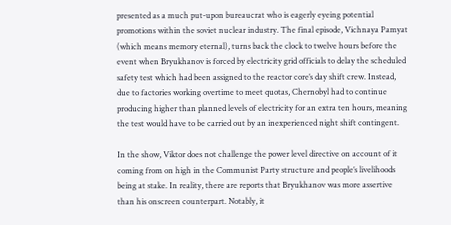presented as a much put-upon bureaucrat who is eagerly eyeing potential promotions within the soviet nuclear industry. The final episode, Vichnaya Pamyat (which means memory eternal), turns back the clock to twelve hours before the event when Bryukhanov is forced by electricity grid officials to delay the scheduled safety test which had been assigned to the reactor core’s day shift crew. Instead, due to factories working overtime to meet quotas, Chernobyl had to continue producing higher than planned levels of electricity for an extra ten hours, meaning the test would have to be carried out by an inexperienced night shift contingent.

In the show, Viktor does not challenge the power level directive on account of it coming from on high in the Communist Party structure and people’s livelihoods being at stake. In reality, there are reports that Bryukhanov was more assertive than his onscreen counterpart. Notably, it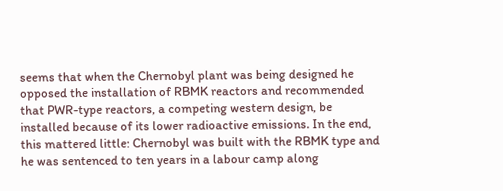seems that when the Chernobyl plant was being designed he opposed the installation of RBMK reactors and recommended that PWR-type reactors, a competing western design, be installed because of its lower radioactive emissions. In the end, this mattered little: Chernobyl was built with the RBMK type and he was sentenced to ten years in a labour camp along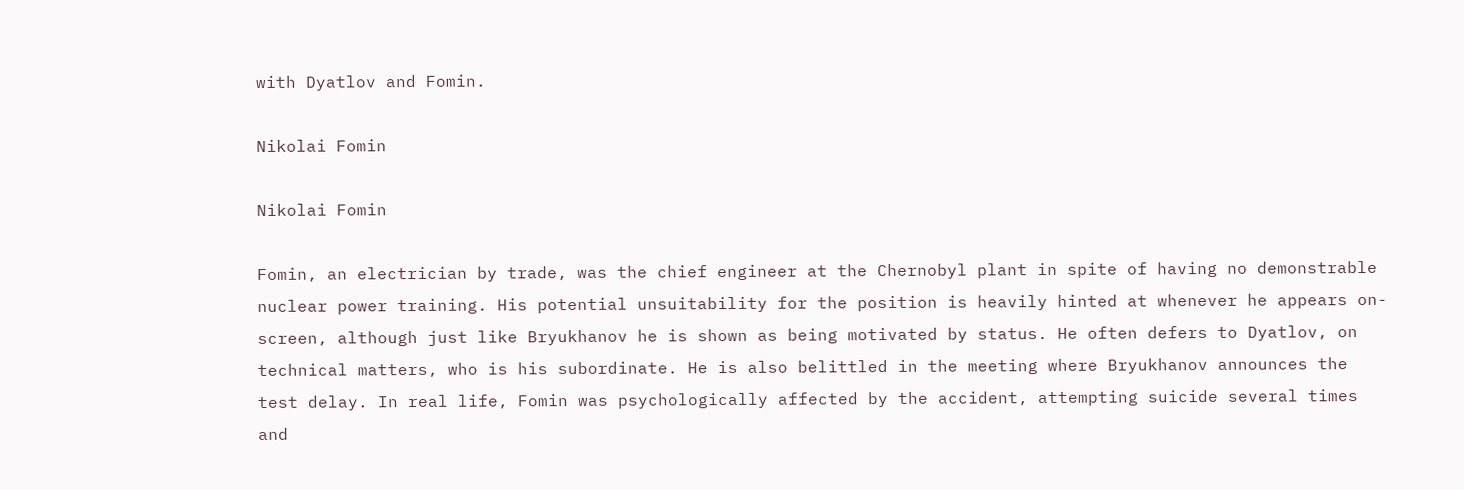with Dyatlov and Fomin.

Nikolai Fomin

Nikolai Fomin

Fomin, an electrician by trade, was the chief engineer at the Chernobyl plant in spite of having no demonstrable nuclear power training. His potential unsuitability for the position is heavily hinted at whenever he appears on-screen, although just like Bryukhanov he is shown as being motivated by status. He often defers to Dyatlov, on technical matters, who is his subordinate. He is also belittled in the meeting where Bryukhanov announces the test delay. In real life, Fomin was psychologically affected by the accident, attempting suicide several times and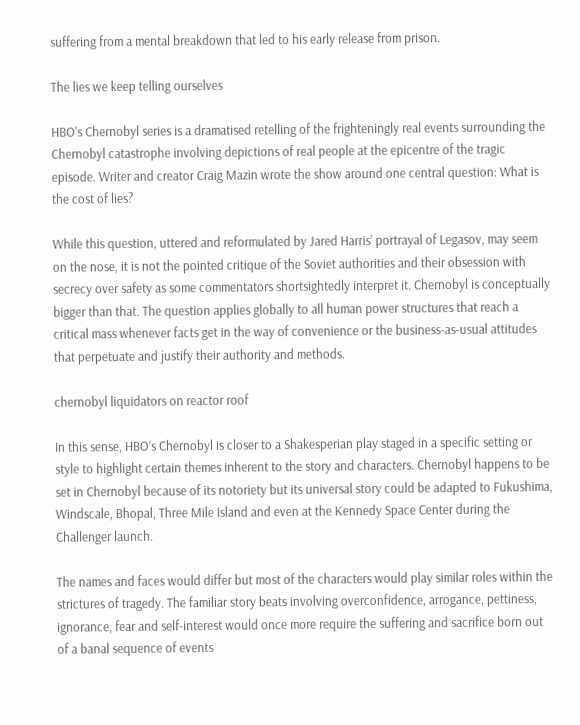suffering from a mental breakdown that led to his early release from prison.

The lies we keep telling ourselves

HBO’s Chernobyl series is a dramatised retelling of the frighteningly real events surrounding the Chernobyl catastrophe involving depictions of real people at the epicentre of the tragic episode. Writer and creator Craig Mazin wrote the show around one central question: What is the cost of lies?

While this question, uttered and reformulated by Jared Harris’ portrayal of Legasov, may seem on the nose, it is not the pointed critique of the Soviet authorities and their obsession with secrecy over safety as some commentators shortsightedly interpret it. Chernobyl is conceptually bigger than that. The question applies globally to all human power structures that reach a critical mass whenever facts get in the way of convenience or the business-as-usual attitudes that perpetuate and justify their authority and methods.

chernobyl liquidators on reactor roof

In this sense, HBO’s Chernobyl is closer to a Shakesperian play staged in a specific setting or style to highlight certain themes inherent to the story and characters. Chernobyl happens to be set in Chernobyl because of its notoriety but its universal story could be adapted to Fukushima, Windscale, Bhopal, Three Mile Island and even at the Kennedy Space Center during the Challenger launch.

The names and faces would differ but most of the characters would play similar roles within the strictures of tragedy. The familiar story beats involving overconfidence, arrogance, pettiness, ignorance, fear and self-interest would once more require the suffering and sacrifice born out of a banal sequence of events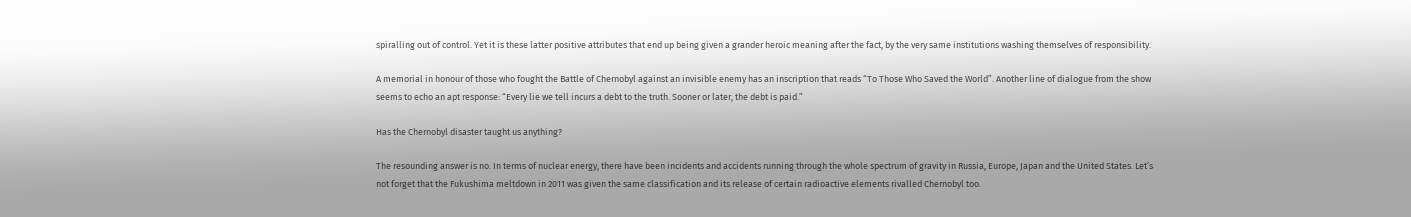spiralling out of control. Yet it is these latter positive attributes that end up being given a grander heroic meaning after the fact, by the very same institutions washing themselves of responsibility.

A memorial in honour of those who fought the Battle of Chernobyl against an invisible enemy has an inscription that reads “To Those Who Saved the World”. Another line of dialogue from the show seems to echo an apt response: “Every lie we tell incurs a debt to the truth. Sooner or later, the debt is paid.”

Has the Chernobyl disaster taught us anything?

The resounding answer is no. In terms of nuclear energy, there have been incidents and accidents running through the whole spectrum of gravity in Russia, Europe, Japan and the United States. Let’s not forget that the Fukushima meltdown in 2011 was given the same classification and its release of certain radioactive elements rivalled Chernobyl too.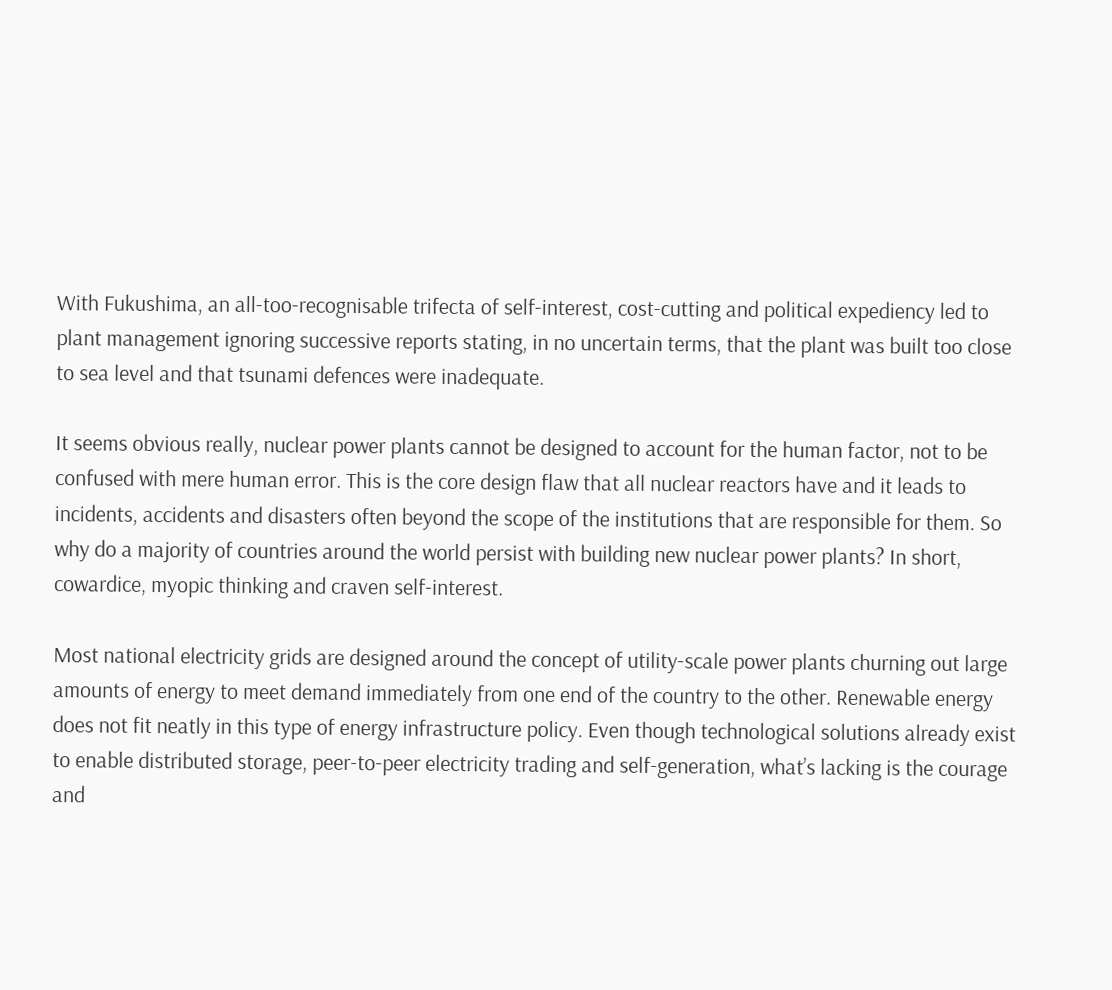With Fukushima, an all-too-recognisable trifecta of self-interest, cost-cutting and political expediency led to plant management ignoring successive reports stating, in no uncertain terms, that the plant was built too close to sea level and that tsunami defences were inadequate.

It seems obvious really, nuclear power plants cannot be designed to account for the human factor, not to be confused with mere human error. This is the core design flaw that all nuclear reactors have and it leads to incidents, accidents and disasters often beyond the scope of the institutions that are responsible for them. So why do a majority of countries around the world persist with building new nuclear power plants? In short, cowardice, myopic thinking and craven self-interest.

Most national electricity grids are designed around the concept of utility-scale power plants churning out large amounts of energy to meet demand immediately from one end of the country to the other. Renewable energy does not fit neatly in this type of energy infrastructure policy. Even though technological solutions already exist to enable distributed storage, peer-to-peer electricity trading and self-generation, what’s lacking is the courage and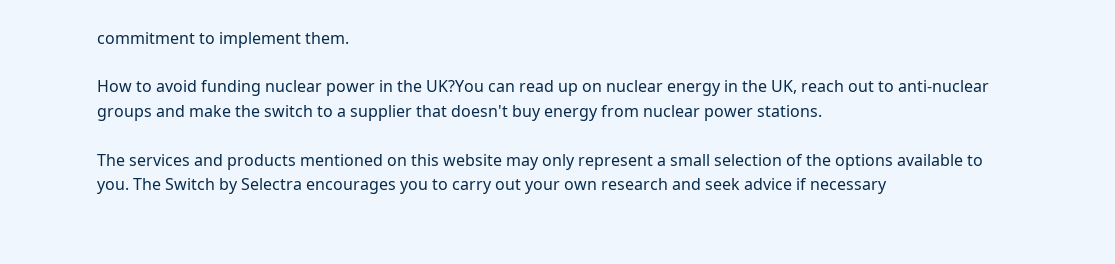commitment to implement them.

How to avoid funding nuclear power in the UK?You can read up on nuclear energy in the UK, reach out to anti-nuclear groups and make the switch to a supplier that doesn't buy energy from nuclear power stations.

The services and products mentioned on this website may only represent a small selection of the options available to you. The Switch by Selectra encourages you to carry out your own research and seek advice if necessary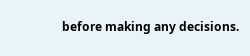before making any decisions.